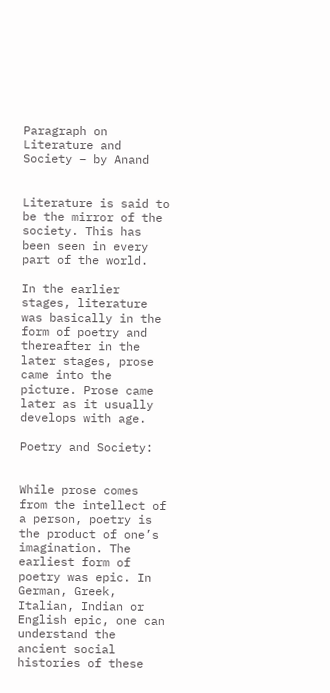Paragraph on Literature and Society – by Anand


Literature is said to be the mirror of the society. This has been seen in every part of the world.

In the earlier stages, literature was basically in the form of poetry and thereafter in the later stages, prose came into the picture. Prose came later as it usually develops with age.

Poetry and Society:


While prose comes from the intellect of a person, poetry is the product of one’s imagination. The earliest form of poetry was epic. In German, Greek, Italian, Indian or English epic, one can understand the ancient social histories of these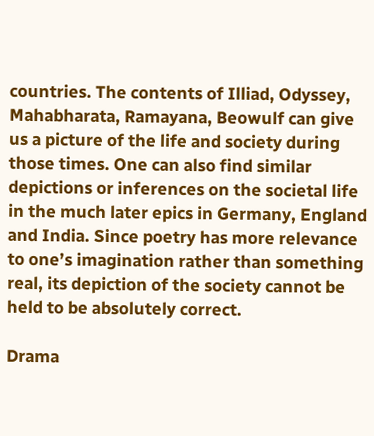countries. The contents of Illiad, Odyssey, Mahabharata, Ramayana, Beowulf can give us a picture of the life and society during those times. One can also find similar depictions or inferences on the societal life in the much later epics in Germany, England and India. Since poetry has more relevance to one’s imagination rather than something real, its depiction of the society cannot be held to be absolutely correct.

Drama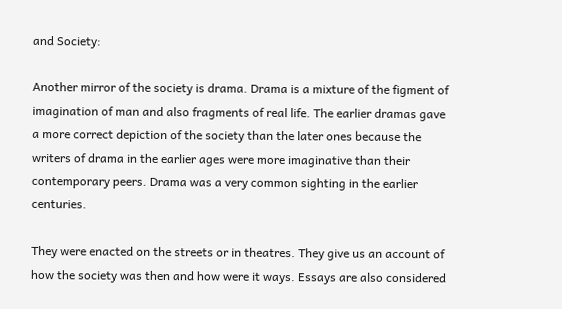and Society:

Another mirror of the society is drama. Drama is a mixture of the figment of imagination of man and also fragments of real life. The earlier dramas gave a more correct depiction of the society than the later ones because the writers of drama in the earlier ages were more imaginative than their contemporary peers. Drama was a very common sighting in the earlier centuries.

They were enacted on the streets or in theatres. They give us an account of how the society was then and how were it ways. Essays are also considered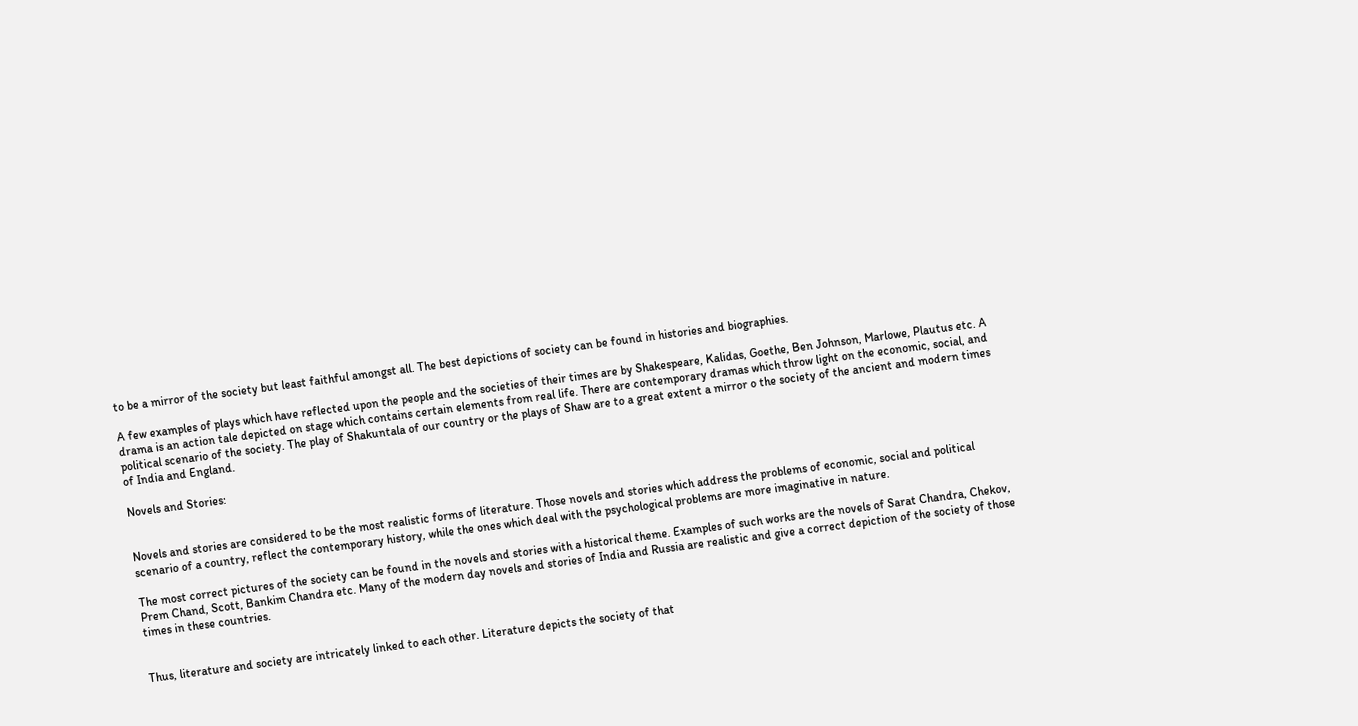to be a mirror of the society but least faithful amongst all. The best depictions of society can be found in histories and biographies.

A few examples of plays which have reflected upon the people and the societies of their times are by Shakespeare, Kalidas, Goethe, Ben Johnson, Marlowe, Plautus etc. A drama is an action tale depicted on stage which contains certain elements from real life. There are contemporary dramas which throw light on the economic, social, and political scenario of the society. The play of Shakuntala of our country or the plays of Shaw are to a great extent a mirror o the society of the ancient and modern times of India and England.

Novels and Stories:


Novels and stories are considered to be the most realistic forms of literature. Those novels and stories which address the problems of economic, social and political scenario of a country, reflect the contemporary history, while the ones which deal with the psychological problems are more imaginative in nature.

The most correct pictures of the society can be found in the novels and stories with a historical theme. Examples of such works are the novels of Sarat Chandra, Chekov, Prem Chand, Scott, Bankim Chandra etc. Many of the modern day novels and stories of India and Russia are realistic and give a correct depiction of the society of those times in these countries.


Thus, literature and society are intricately linked to each other. Literature depicts the society of that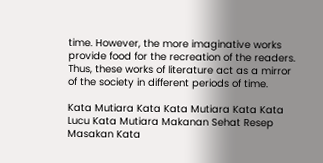time. However, the more imaginative works provide food for the recreation of the readers. Thus, these works of literature act as a mirror of the society in different periods of time.

Kata Mutiara Kata Kata Mutiara Kata Kata Lucu Kata Mutiara Makanan Sehat Resep Masakan Kata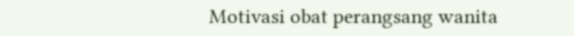Motivasi obat perangsang wanita